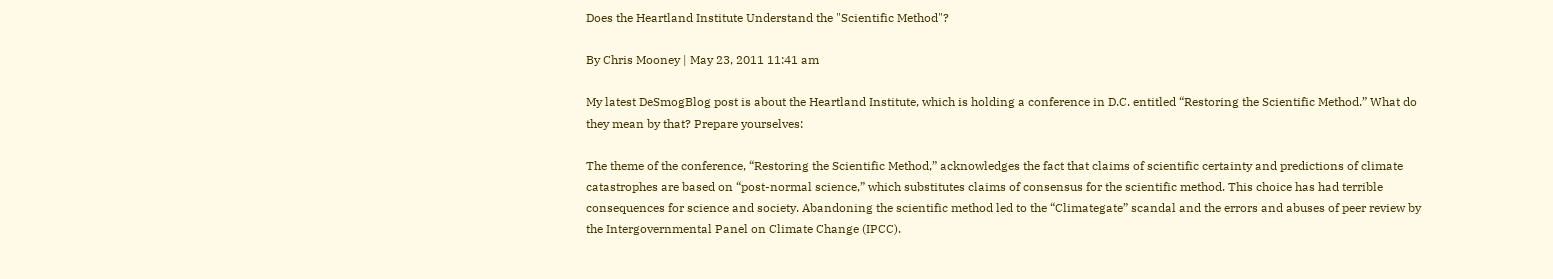Does the Heartland Institute Understand the "Scientific Method"?

By Chris Mooney | May 23, 2011 11:41 am

My latest DeSmogBlog post is about the Heartland Institute, which is holding a conference in D.C. entitled “Restoring the Scientific Method.” What do they mean by that? Prepare yourselves:

The theme of the conference, “Restoring the Scientific Method,” acknowledges the fact that claims of scientific certainty and predictions of climate catastrophes are based on “post-normal science,” which substitutes claims of consensus for the scientific method. This choice has had terrible consequences for science and society. Abandoning the scientific method led to the “Climategate” scandal and the errors and abuses of peer review by the Intergovernmental Panel on Climate Change (IPCC).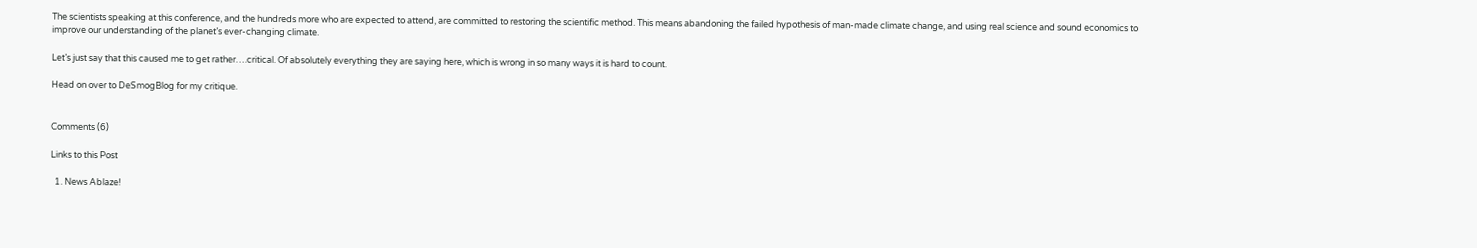The scientists speaking at this conference, and the hundreds more who are expected to attend, are committed to restoring the scientific method. This means abandoning the failed hypothesis of man-made climate change, and using real science and sound economics to improve our understanding of the planet’s ever-changing climate.

Let’s just say that this caused me to get rather….critical. Of absolutely everything they are saying here, which is wrong in so many ways it is hard to count.

Head on over to DeSmogBlog for my critique.


Comments (6)

Links to this Post

  1. News Ablaze!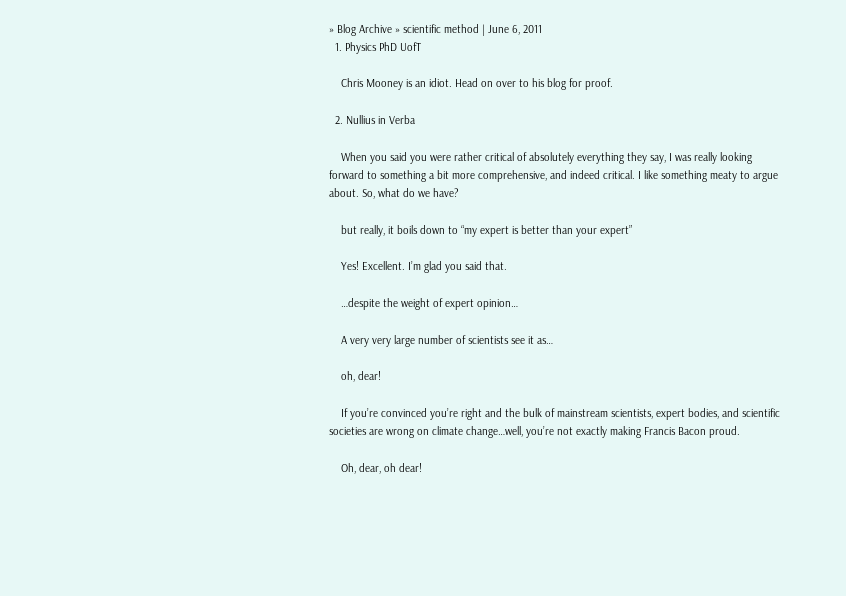» Blog Archive » scientific method | June 6, 2011
  1. Physics PhD UofT

    Chris Mooney is an idiot. Head on over to his blog for proof.

  2. Nullius in Verba

    When you said you were rather critical of absolutely everything they say, I was really looking forward to something a bit more comprehensive, and indeed critical. I like something meaty to argue about. So, what do we have?

    but really, it boils down to “my expert is better than your expert”

    Yes! Excellent. I’m glad you said that.

    …despite the weight of expert opinion…

    A very very large number of scientists see it as…

    oh, dear!

    If you’re convinced you’re right and the bulk of mainstream scientists, expert bodies, and scientific societies are wrong on climate change…well, you’re not exactly making Francis Bacon proud.

    Oh, dear, oh dear!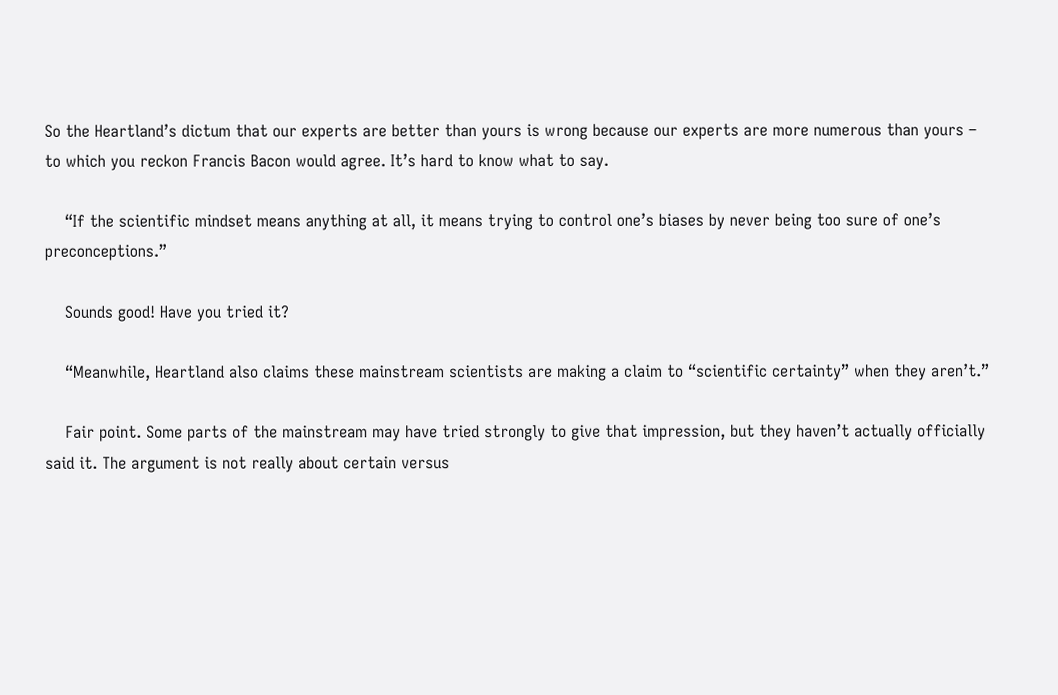So the Heartland’s dictum that our experts are better than yours is wrong because our experts are more numerous than yours – to which you reckon Francis Bacon would agree. It’s hard to know what to say.

    “If the scientific mindset means anything at all, it means trying to control one’s biases by never being too sure of one’s preconceptions.”

    Sounds good! Have you tried it?

    “Meanwhile, Heartland also claims these mainstream scientists are making a claim to “scientific certainty” when they aren’t.”

    Fair point. Some parts of the mainstream may have tried strongly to give that impression, but they haven’t actually officially said it. The argument is not really about certain versus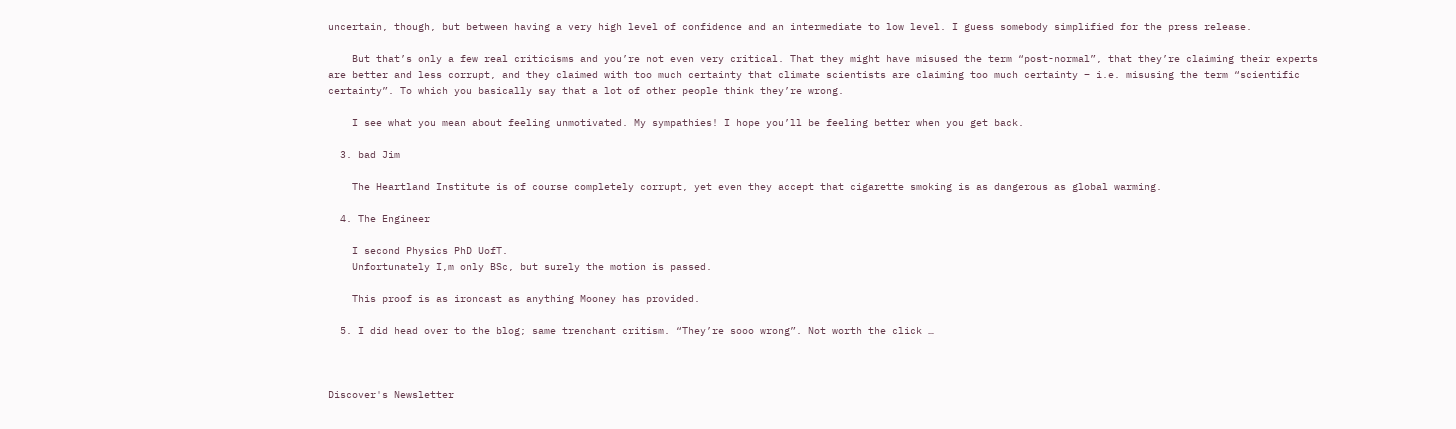uncertain, though, but between having a very high level of confidence and an intermediate to low level. I guess somebody simplified for the press release.

    But that’s only a few real criticisms and you’re not even very critical. That they might have misused the term “post-normal”, that they’re claiming their experts are better and less corrupt, and they claimed with too much certainty that climate scientists are claiming too much certainty – i.e. misusing the term “scientific certainty”. To which you basically say that a lot of other people think they’re wrong.

    I see what you mean about feeling unmotivated. My sympathies! I hope you’ll be feeling better when you get back.

  3. bad Jim

    The Heartland Institute is of course completely corrupt, yet even they accept that cigarette smoking is as dangerous as global warming.

  4. The Engineer

    I second Physics PhD UofT.
    Unfortunately I,m only BSc, but surely the motion is passed.

    This proof is as ironcast as anything Mooney has provided.

  5. I did head over to the blog; same trenchant critism. “They’re sooo wrong”. Not worth the click …



Discover's Newsletter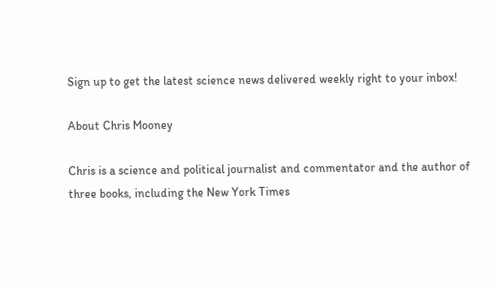Sign up to get the latest science news delivered weekly right to your inbox!

About Chris Mooney

Chris is a science and political journalist and commentator and the author of three books, including the New York Times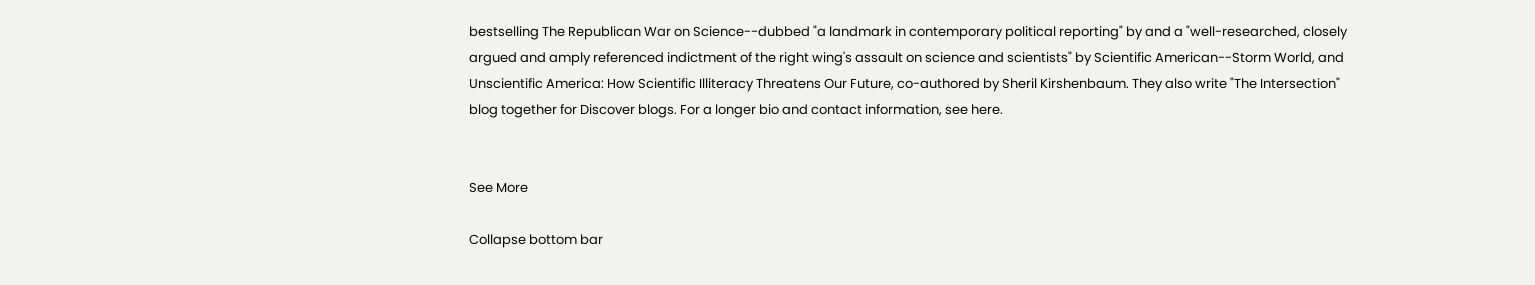bestselling The Republican War on Science--dubbed "a landmark in contemporary political reporting" by and a "well-researched, closely argued and amply referenced indictment of the right wing's assault on science and scientists" by Scientific American--Storm World, and Unscientific America: How Scientific Illiteracy Threatens Our Future, co-authored by Sheril Kirshenbaum. They also write "The Intersection" blog together for Discover blogs. For a longer bio and contact information, see here.


See More

Collapse bottom bar